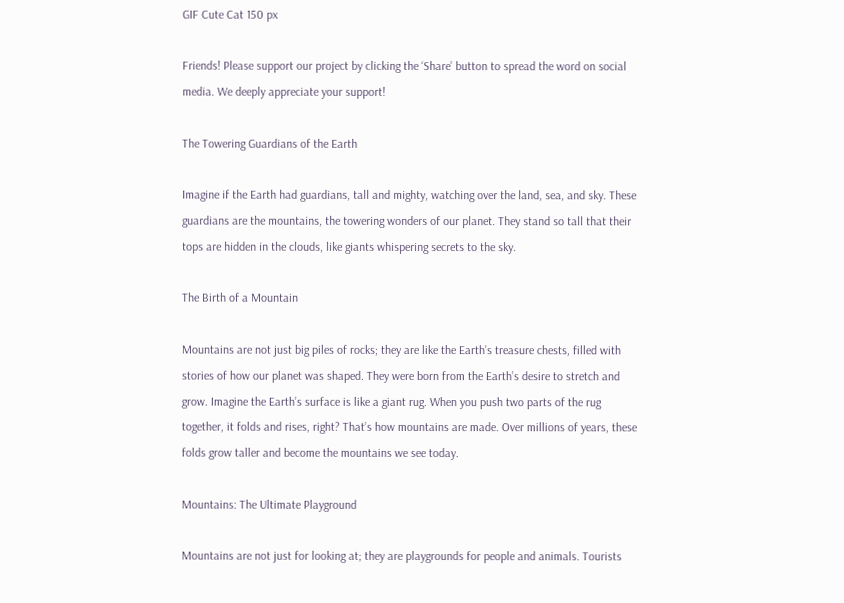GIF Cute Cat 150 px

Friends! Please support our project by clicking the ‘Share’ button to spread the word on social media. We deeply appreciate your support!

The Towering Guardians of the Earth

Imagine if the Earth had guardians, tall and mighty, watching over the land, sea, and sky. These guardians are the mountains, the towering wonders of our planet. They stand so tall that their tops are hidden in the clouds, like giants whispering secrets to the sky.

The Birth of a Mountain

Mountains are not just big piles of rocks; they are like the Earth’s treasure chests, filled with stories of how our planet was shaped. They were born from the Earth’s desire to stretch and grow. Imagine the Earth’s surface is like a giant rug. When you push two parts of the rug together, it folds and rises, right? That’s how mountains are made. Over millions of years, these folds grow taller and become the mountains we see today.

Mountains: The Ultimate Playground

Mountains are not just for looking at; they are playgrounds for people and animals. Tourists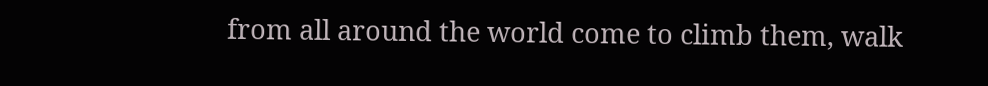from all around the world come to climb them, walk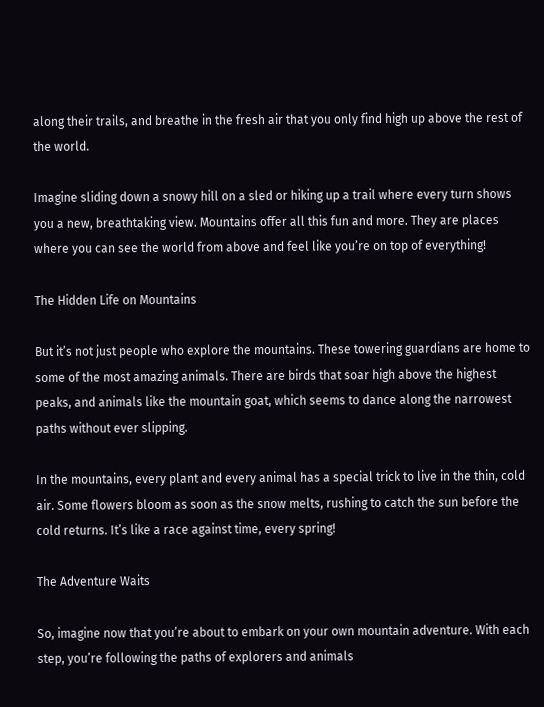along their trails, and breathe in the fresh air that you only find high up above the rest of the world.

Imagine sliding down a snowy hill on a sled or hiking up a trail where every turn shows you a new, breathtaking view. Mountains offer all this fun and more. They are places where you can see the world from above and feel like you’re on top of everything!

The Hidden Life on Mountains

But it’s not just people who explore the mountains. These towering guardians are home to some of the most amazing animals. There are birds that soar high above the highest peaks, and animals like the mountain goat, which seems to dance along the narrowest paths without ever slipping.

In the mountains, every plant and every animal has a special trick to live in the thin, cold air. Some flowers bloom as soon as the snow melts, rushing to catch the sun before the cold returns. It’s like a race against time, every spring!

The Adventure Waits

So, imagine now that you’re about to embark on your own mountain adventure. With each step, you’re following the paths of explorers and animals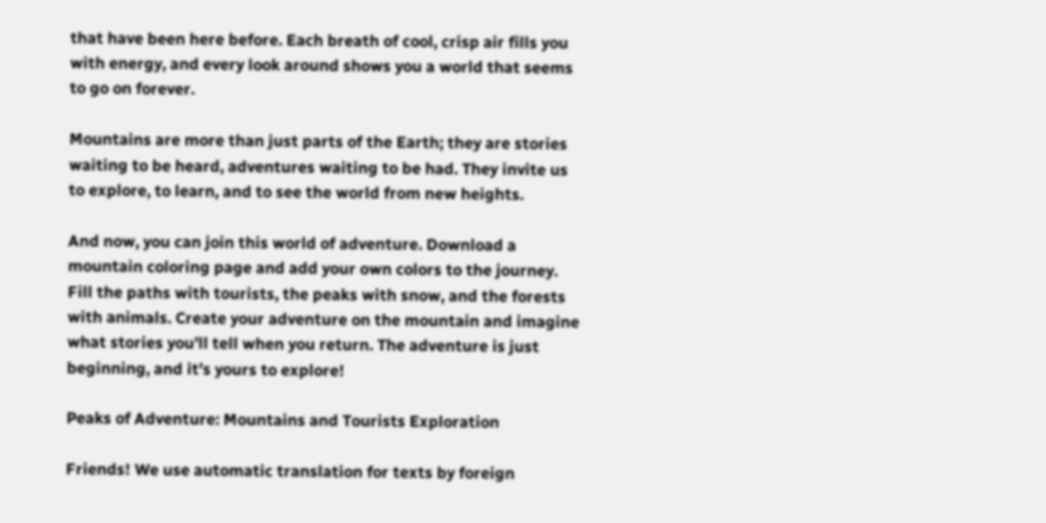that have been here before. Each breath of cool, crisp air fills you with energy, and every look around shows you a world that seems to go on forever.

Mountains are more than just parts of the Earth; they are stories waiting to be heard, adventures waiting to be had. They invite us to explore, to learn, and to see the world from new heights.

And now, you can join this world of adventure. Download a mountain coloring page and add your own colors to the journey. Fill the paths with tourists, the peaks with snow, and the forests with animals. Create your adventure on the mountain and imagine what stories you’ll tell when you return. The adventure is just beginning, and it’s yours to explore!

Peaks of Adventure: Mountains and Tourists Exploration

Friends! We use automatic translation for texts by foreign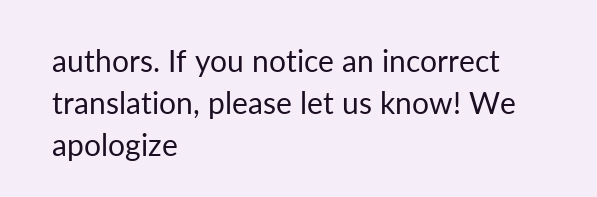authors. If you notice an incorrect translation, please let us know! We apologize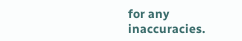for any inaccuracies.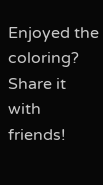Enjoyed the coloring? Share it with friends!